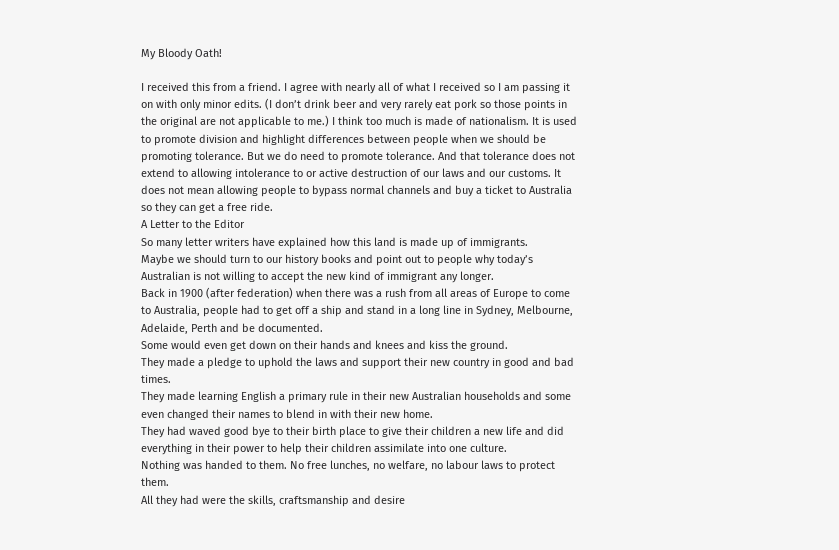My Bloody Oath!

I received this from a friend. I agree with nearly all of what I received so I am passing it on with only minor edits. (I don’t drink beer and very rarely eat pork so those points in the original are not applicable to me.) I think too much is made of nationalism. It is used to promote division and highlight differences between people when we should be promoting tolerance. But we do need to promote tolerance. And that tolerance does not extend to allowing intolerance to or active destruction of our laws and our customs. It does not mean allowing people to bypass normal channels and buy a ticket to Australia so they can get a free ride.
A Letter to the Editor
So many letter writers have explained how this land is made up of immigrants.
Maybe we should turn to our history books and point out to people why today’s Australian is not willing to accept the new kind of immigrant any longer.
Back in 1900 (after federation) when there was a rush from all areas of Europe to come to Australia, people had to get off a ship and stand in a long line in Sydney, Melbourne, Adelaide, Perth and be documented.
Some would even get down on their hands and knees and kiss the ground.
They made a pledge to uphold the laws and support their new country in good and bad times.
They made learning English a primary rule in their new Australian households and some even changed their names to blend in with their new home.
They had waved good bye to their birth place to give their children a new life and did everything in their power to help their children assimilate into one culture.
Nothing was handed to them. No free lunches, no welfare, no labour laws to protect them.
All they had were the skills, craftsmanship and desire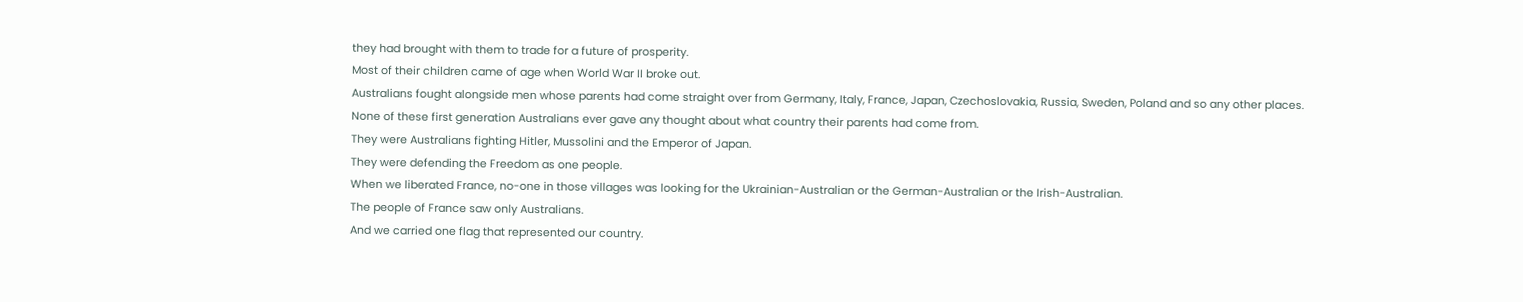they had brought with them to trade for a future of prosperity.
Most of their children came of age when World War II broke out.
Australians fought alongside men whose parents had come straight over from Germany, Italy, France, Japan, Czechoslovakia, Russia, Sweden, Poland and so any other places.
None of these first generation Australians ever gave any thought about what country their parents had come from.
They were Australians fighting Hitler, Mussolini and the Emperor of Japan.
They were defending the Freedom as one people.
When we liberated France, no-one in those villages was looking for the Ukrainian-Australian or the German-Australian or the Irish-Australian.
The people of France saw only Australians.
And we carried one flag that represented our country.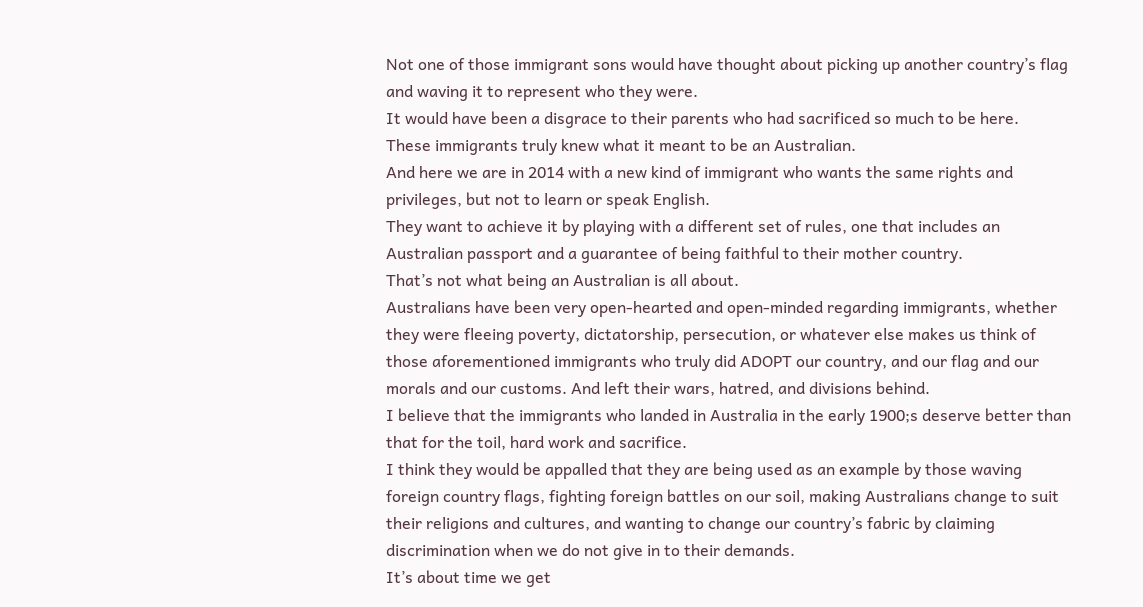Not one of those immigrant sons would have thought about picking up another country’s flag and waving it to represent who they were.
It would have been a disgrace to their parents who had sacrificed so much to be here.
These immigrants truly knew what it meant to be an Australian.
And here we are in 2014 with a new kind of immigrant who wants the same rights and privileges, but not to learn or speak English.
They want to achieve it by playing with a different set of rules, one that includes an Australian passport and a guarantee of being faithful to their mother country.
That’s not what being an Australian is all about.
Australians have been very open-hearted and open-minded regarding immigrants, whether they were fleeing poverty, dictatorship, persecution, or whatever else makes us think of those aforementioned immigrants who truly did ADOPT our country, and our flag and our morals and our customs. And left their wars, hatred, and divisions behind.
I believe that the immigrants who landed in Australia in the early 1900;s deserve better than that for the toil, hard work and sacrifice.
I think they would be appalled that they are being used as an example by those waving foreign country flags, fighting foreign battles on our soil, making Australians change to suit their religions and cultures, and wanting to change our country’s fabric by claiming discrimination when we do not give in to their demands.
It’s about time we get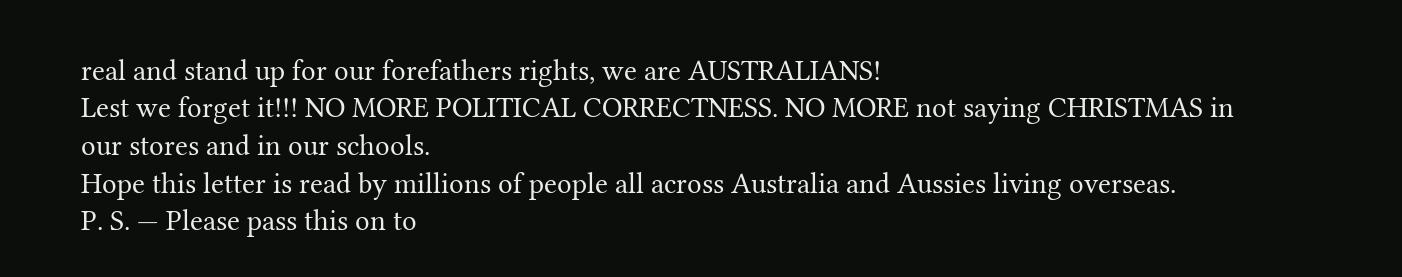real and stand up for our forefathers rights, we are AUSTRALIANS!
Lest we forget it!!! NO MORE POLITICAL CORRECTNESS. NO MORE not saying CHRISTMAS in our stores and in our schools.
Hope this letter is read by millions of people all across Australia and Aussies living overseas.
P. S. — Please pass this on to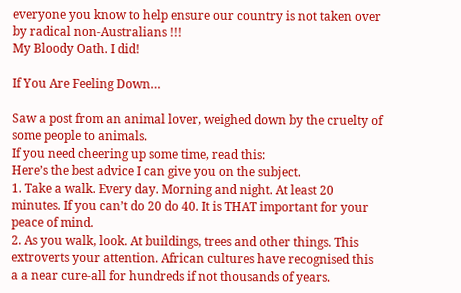everyone you know to help ensure our country is not taken over by radical non-Australians !!!
My Bloody Oath. I did!

If You Are Feeling Down…

Saw a post from an animal lover, weighed down by the cruelty of some people to animals.
If you need cheering up some time, read this:
Here’s the best advice I can give you on the subject.
1. Take a walk. Every day. Morning and night. At least 20 minutes. If you can’t do 20 do 40. It is THAT important for your peace of mind.
2. As you walk, look. At buildings, trees and other things. This extroverts your attention. African cultures have recognised this a a near cure-all for hundreds if not thousands of years.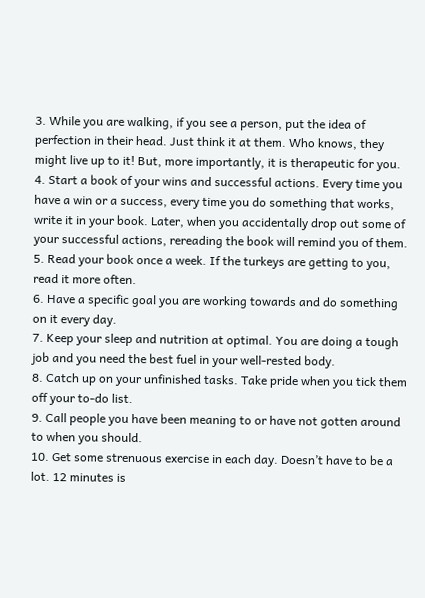3. While you are walking, if you see a person, put the idea of perfection in their head. Just think it at them. Who knows, they might live up to it! But, more importantly, it is therapeutic for you.
4. Start a book of your wins and successful actions. Every time you have a win or a success, every time you do something that works, write it in your book. Later, when you accidentally drop out some of your successful actions, rereading the book will remind you of them.
5. Read your book once a week. If the turkeys are getting to you, read it more often.
6. Have a specific goal you are working towards and do something on it every day.
7. Keep your sleep and nutrition at optimal. You are doing a tough job and you need the best fuel in your well-rested body.
8. Catch up on your unfinished tasks. Take pride when you tick them off your to-do list.
9. Call people you have been meaning to or have not gotten around to when you should.
10. Get some strenuous exercise in each day. Doesn’t have to be a lot. 12 minutes is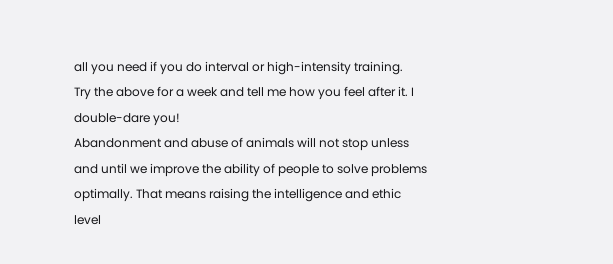all you need if you do interval or high-intensity training.
Try the above for a week and tell me how you feel after it. I double-dare you!
Abandonment and abuse of animals will not stop unless and until we improve the ability of people to solve problems optimally. That means raising the intelligence and ethic level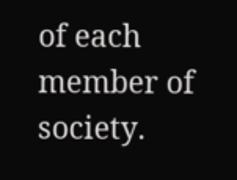of each member of society.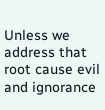Unless we address that root cause evil and ignorance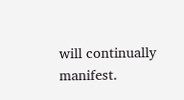will continually manifest.